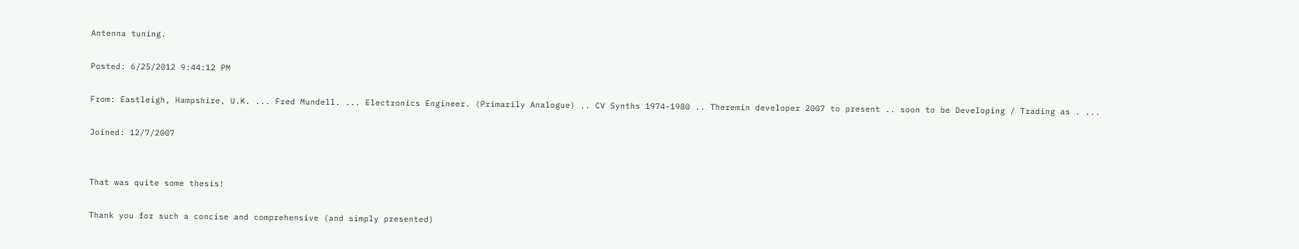Antenna tuning.

Posted: 6/25/2012 9:44:12 PM

From: Eastleigh, Hampshire, U.K. ... Fred Mundell. ... Electronics Engineer. (Primarily Analogue) .. CV Synths 1974-1980 .. Theremin developer 2007 to present .. soon to be Developing / Trading as . ...

Joined: 12/7/2007


That was quite some thesis!

Thank you for such a concise and comprehensive (and simply presented)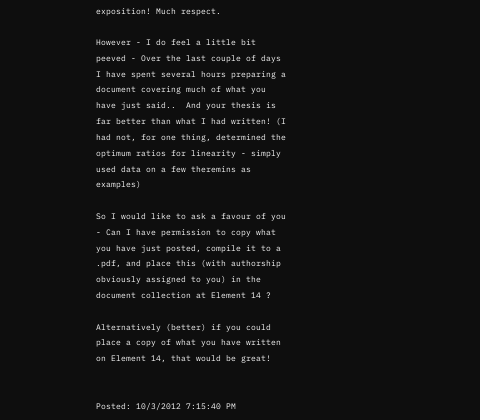exposition! Much respect.

However - I do feel a little bit peeved - Over the last couple of days I have spent several hours preparing a document covering much of what you have just said..  And your thesis is far better than what I had written! (I had not, for one thing, determined the optimum ratios for linearity - simply used data on a few theremins as examples)

So I would like to ask a favour of you - Can I have permission to copy what you have just posted, compile it to a .pdf, and place this (with authorship obviously assigned to you) in the document collection at Element 14 ?

Alternatively (better) if you could place a copy of what you have written on Element 14, that would be great!


Posted: 10/3/2012 7:15:40 PM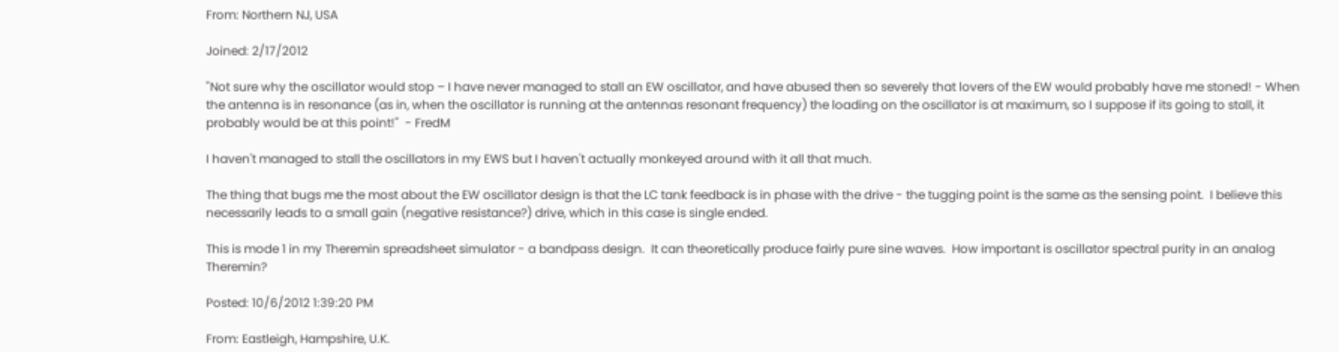From: Northern NJ, USA

Joined: 2/17/2012

"Not sure why the oscillator would stop – I have never managed to stall an EW oscillator, and have abused then so severely that lovers of the EW would probably have me stoned! - When the antenna is in resonance (as in, when the oscillator is running at the antennas resonant frequency) the loading on the oscillator is at maximum, so I suppose if its going to stall, it probably would be at this point!"  - FredM

I haven't managed to stall the oscillators in my EWS but I haven't actually monkeyed around with it all that much.

The thing that bugs me the most about the EW oscillator design is that the LC tank feedback is in phase with the drive - the tugging point is the same as the sensing point.  I believe this necessarily leads to a small gain (negative resistance?) drive, which in this case is single ended.

This is mode 1 in my Theremin spreadsheet simulator - a bandpass design.  It can theoretically produce fairly pure sine waves.  How important is oscillator spectral purity in an analog Theremin?

Posted: 10/6/2012 1:39:20 PM

From: Eastleigh, Hampshire, U.K.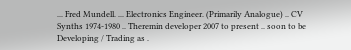... Fred Mundell. ... Electronics Engineer. (Primarily Analogue) .. CV Synths 1974-1980 .. Theremin developer 2007 to present .. soon to be Developing / Trading as .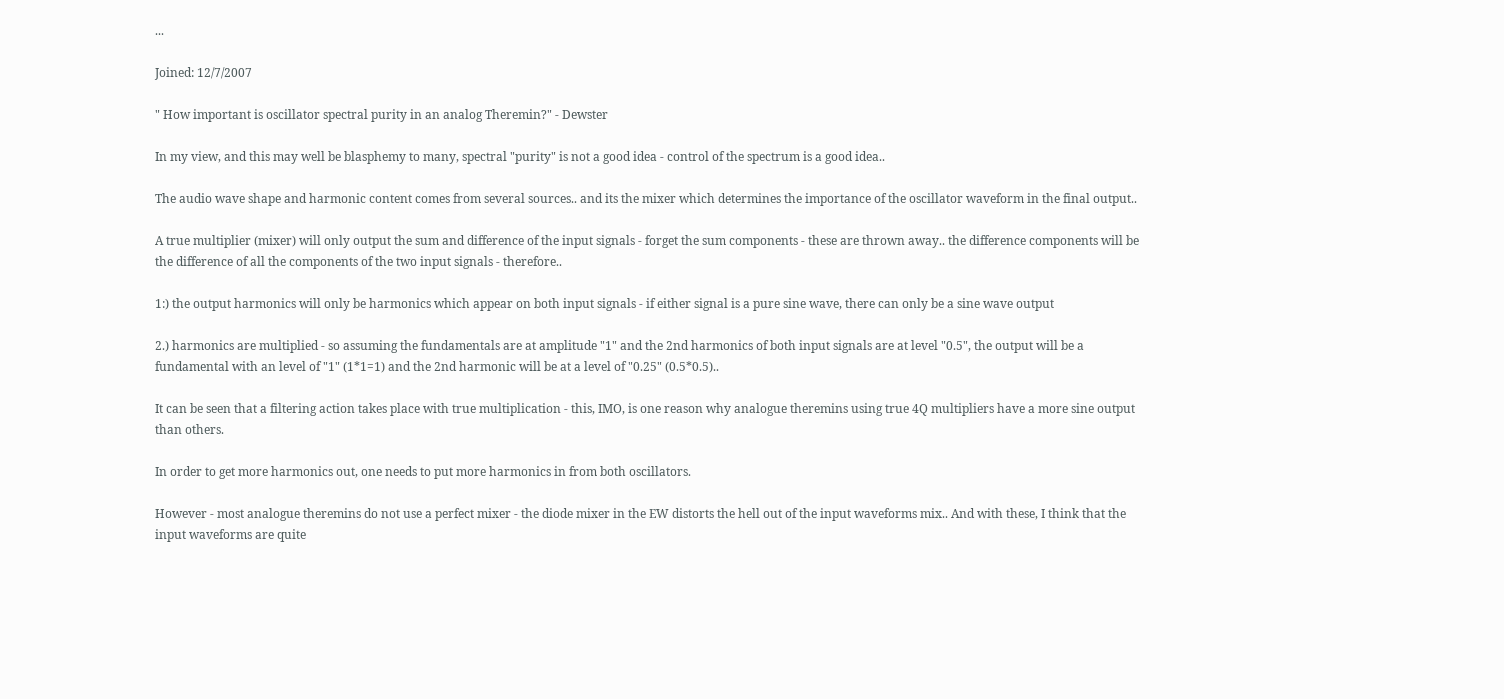...

Joined: 12/7/2007

" How important is oscillator spectral purity in an analog Theremin?" - Dewster

In my view, and this may well be blasphemy to many, spectral "purity" is not a good idea - control of the spectrum is a good idea..

The audio wave shape and harmonic content comes from several sources.. and its the mixer which determines the importance of the oscillator waveform in the final output..

A true multiplier (mixer) will only output the sum and difference of the input signals - forget the sum components - these are thrown away.. the difference components will be the difference of all the components of the two input signals - therefore..

1:) the output harmonics will only be harmonics which appear on both input signals - if either signal is a pure sine wave, there can only be a sine wave output

2.) harmonics are multiplied - so assuming the fundamentals are at amplitude "1" and the 2nd harmonics of both input signals are at level "0.5", the output will be a fundamental with an level of "1" (1*1=1) and the 2nd harmonic will be at a level of "0.25" (0.5*0.5)..

It can be seen that a filtering action takes place with true multiplication - this, IMO, is one reason why analogue theremins using true 4Q multipliers have a more sine output than others.

In order to get more harmonics out, one needs to put more harmonics in from both oscillators.

However - most analogue theremins do not use a perfect mixer - the diode mixer in the EW distorts the hell out of the input waveforms mix.. And with these, I think that the input waveforms are quite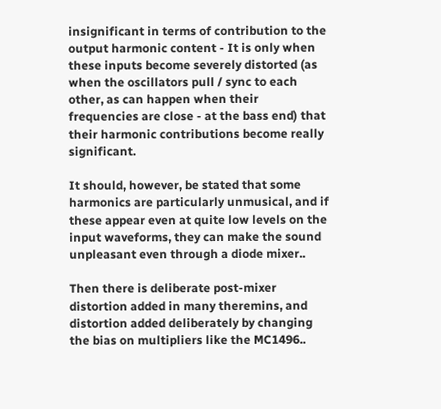insignificant in terms of contribution to the output harmonic content - It is only when these inputs become severely distorted (as when the oscillators pull / sync to each other, as can happen when their frequencies are close - at the bass end) that their harmonic contributions become really significant.

It should, however, be stated that some harmonics are particularly unmusical, and if these appear even at quite low levels on the input waveforms, they can make the sound unpleasant even through a diode mixer..

Then there is deliberate post-mixer distortion added in many theremins, and distortion added deliberately by changing the bias on multipliers like the MC1496..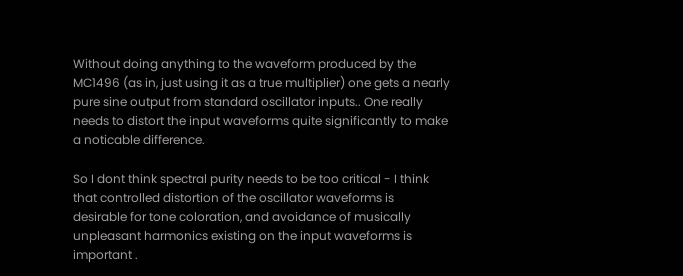Without doing anything to the waveform produced by the MC1496 (as in, just using it as a true multiplier) one gets a nearly pure sine output from standard oscillator inputs.. One really needs to distort the input waveforms quite significantly to make a noticable difference.

So I dont think spectral purity needs to be too critical - I think that controlled distortion of the oscillator waveforms is desirable for tone coloration, and avoidance of musically unpleasant harmonics existing on the input waveforms is important .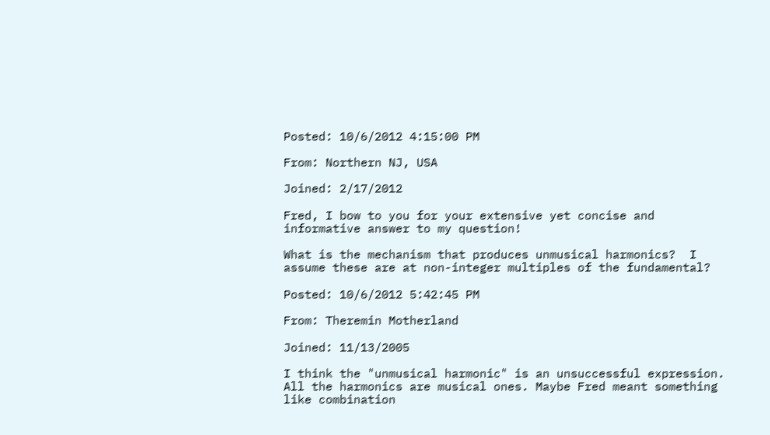Posted: 10/6/2012 4:15:00 PM

From: Northern NJ, USA

Joined: 2/17/2012

Fred, I bow to you for your extensive yet concise and informative answer to my question!

What is the mechanism that produces unmusical harmonics?  I assume these are at non-integer multiples of the fundamental?

Posted: 10/6/2012 5:42:45 PM

From: Theremin Motherland

Joined: 11/13/2005

I think the "unmusical harmonic" is an unsuccessful expression. All the harmonics are musical ones. Maybe Fred meant something like combination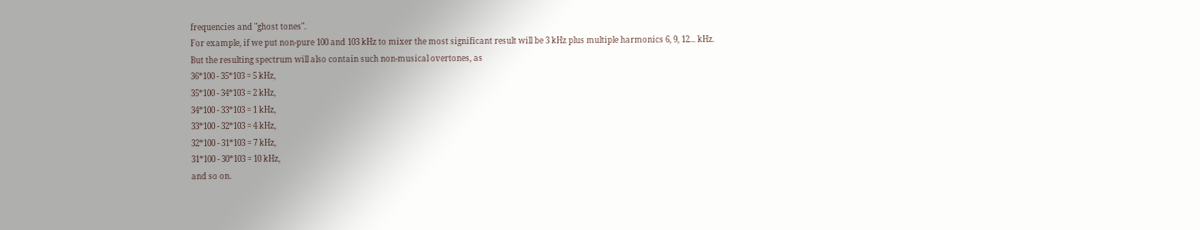frequencies and "ghost tones".
For example, if we put non-pure 100 and 103 kHz to mixer the most significant result will be 3 kHz plus multiple harmonics 6, 9, 12... kHz. But the resulting spectrum will also contain such non-musical overtones, as
36*100 - 35*103 = 5 kHz,
35*100 - 34*103 = 2 kHz,
34*100 - 33*103 = 1 kHz,
33*100 - 32*103 = 4 kHz,
32*100 - 31*103 = 7 kHz,
31*100 - 30*103 = 10 kHz,
and so on.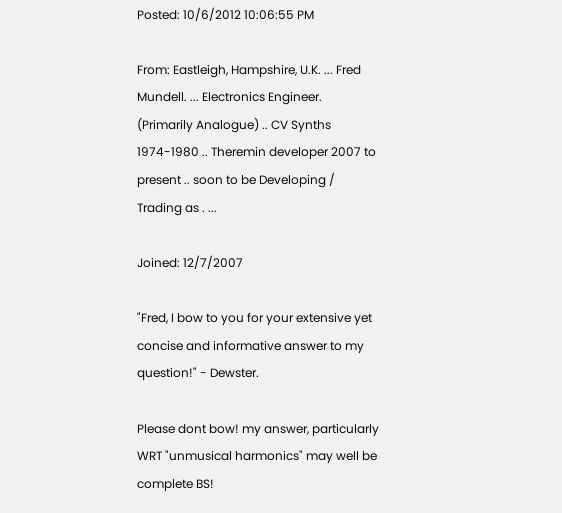Posted: 10/6/2012 10:06:55 PM

From: Eastleigh, Hampshire, U.K. ... Fred Mundell. ... Electronics Engineer. (Primarily Analogue) .. CV Synths 1974-1980 .. Theremin developer 2007 to present .. soon to be Developing / Trading as . ...

Joined: 12/7/2007

"Fred, I bow to you for your extensive yet concise and informative answer to my question!" - Dewster.

Please dont bow! my answer, particularly WRT "unmusical harmonics" may well be complete BS!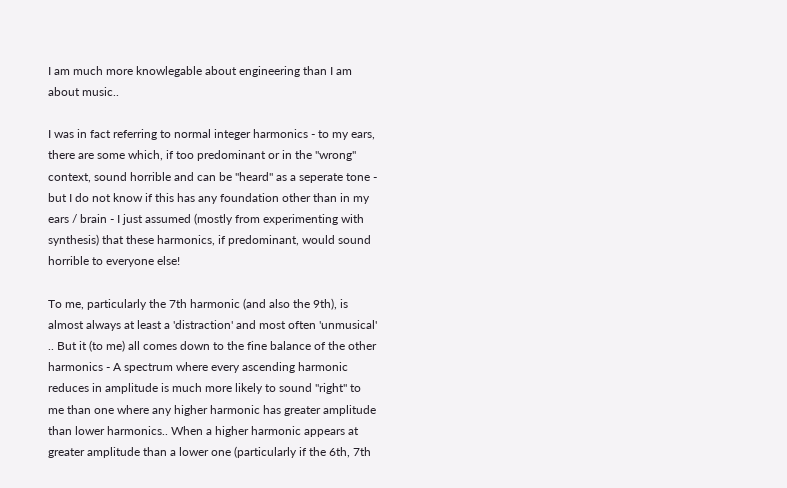I am much more knowlegable about engineering than I am about music..

I was in fact referring to normal integer harmonics - to my ears, there are some which, if too predominant or in the "wrong" context, sound horrible and can be "heard" as a seperate tone - but I do not know if this has any foundation other than in my ears / brain - I just assumed (mostly from experimenting with synthesis) that these harmonics, if predominant, would sound horrible to everyone else!

To me, particularly the 7th harmonic (and also the 9th), is almost always at least a 'distraction' and most often 'unmusical' .. But it (to me) all comes down to the fine balance of the other harmonics - A spectrum where every ascending harmonic reduces in amplitude is much more likely to sound "right" to me than one where any higher harmonic has greater amplitude than lower harmonics.. When a higher harmonic appears at greater amplitude than a lower one (particularly if the 6th, 7th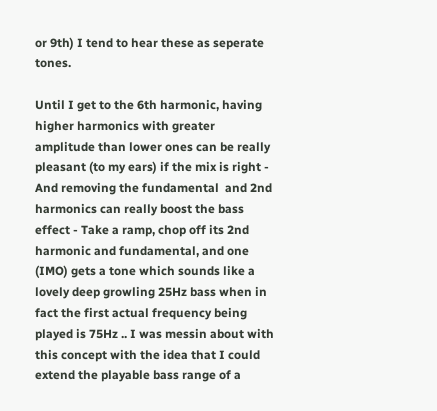or 9th) I tend to hear these as seperate tones.

Until I get to the 6th harmonic, having higher harmonics with greater amplitude than lower ones can be really pleasant (to my ears) if the mix is right - And removing the fundamental  and 2nd harmonics can really boost the bass effect - Take a ramp, chop off its 2nd harmonic and fundamental, and one (IMO) gets a tone which sounds like a lovely deep growling 25Hz bass when in fact the first actual frequency being played is 75Hz .. I was messin about with this concept with the idea that I could extend the playable bass range of a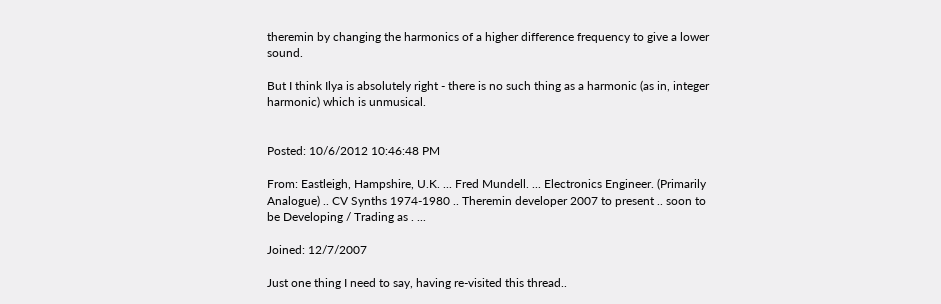theremin by changing the harmonics of a higher difference frequency to give a lower sound.

But I think Ilya is absolutely right - there is no such thing as a harmonic (as in, integer harmonic) which is unmusical.


Posted: 10/6/2012 10:46:48 PM

From: Eastleigh, Hampshire, U.K. ... Fred Mundell. ... Electronics Engineer. (Primarily Analogue) .. CV Synths 1974-1980 .. Theremin developer 2007 to present .. soon to be Developing / Trading as . ...

Joined: 12/7/2007

Just one thing I need to say, having re-visited this thread..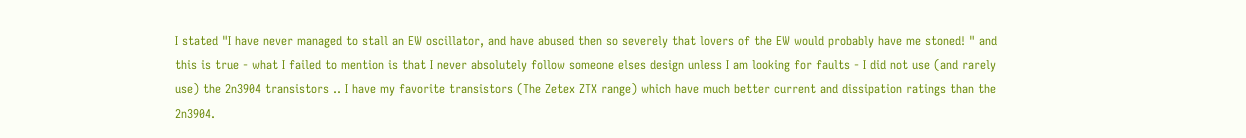I stated "I have never managed to stall an EW oscillator, and have abused then so severely that lovers of the EW would probably have me stoned! " and this is true - what I failed to mention is that I never absolutely follow someone elses design unless I am looking for faults - I did not use (and rarely use) the 2n3904 transistors .. I have my favorite transistors (The Zetex ZTX range) which have much better current and dissipation ratings than the 2n3904.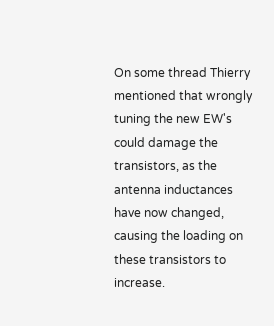On some thread Thierry mentioned that wrongly tuning the new EW's could damage the transistors, as the antenna inductances have now changed, causing the loading on these transistors to increase.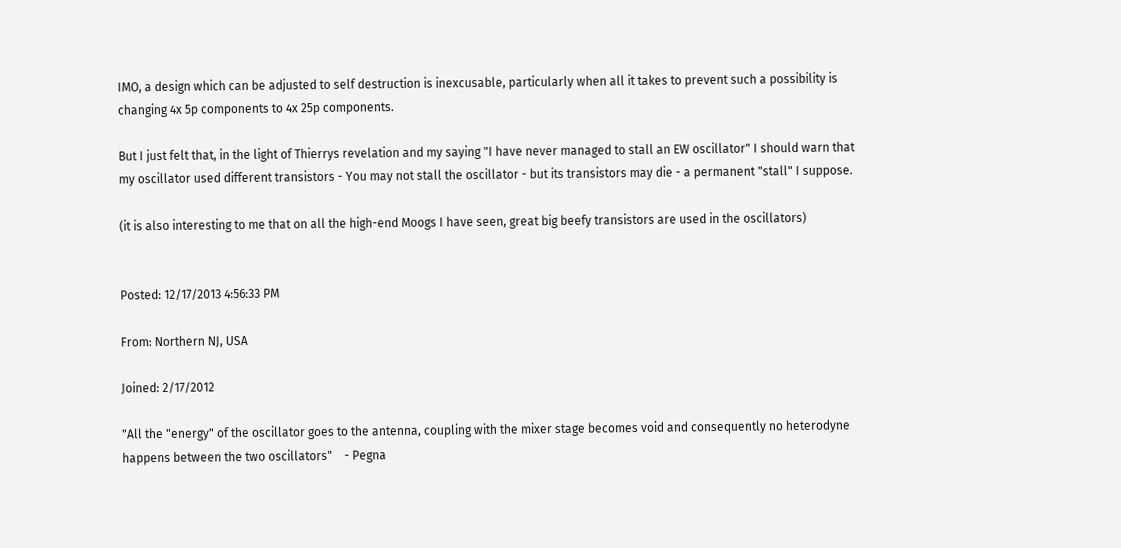IMO, a design which can be adjusted to self destruction is inexcusable, particularly when all it takes to prevent such a possibility is changing 4x 5p components to 4x 25p components.

But I just felt that, in the light of Thierrys revelation and my saying "I have never managed to stall an EW oscillator" I should warn that my oscillator used different transistors - You may not stall the oscillator - but its transistors may die - a permanent "stall" I suppose.

(it is also interesting to me that on all the high-end Moogs I have seen, great big beefy transistors are used in the oscillators)


Posted: 12/17/2013 4:56:33 PM

From: Northern NJ, USA

Joined: 2/17/2012

"All the "energy" of the oscillator goes to the antenna, coupling with the mixer stage becomes void and consequently no heterodyne happens between the two oscillators"    - Pegna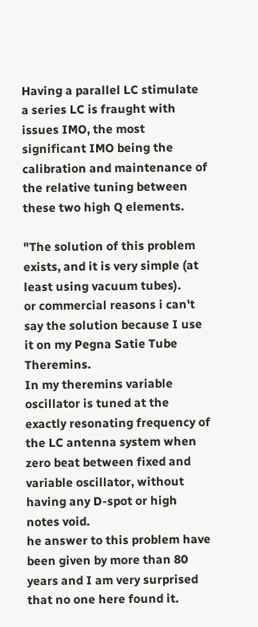Having a parallel LC stimulate a series LC is fraught with issues IMO, the most significant IMO being the calibration and maintenance of the relative tuning between these two high Q elements.

"The solution of this problem exists, and it is very simple (at least using vacuum tubes).
or commercial reasons i can't say the solution because I use it on my Pegna Satie Tube Theremins.
In my theremins variable oscillator is tuned at the exactly resonating frequency of the LC antenna system when zero beat between fixed and variable oscillator, without having any D-spot or high notes void.
he answer to this problem have been given by more than 80 years and I am very surprised that no one here found it.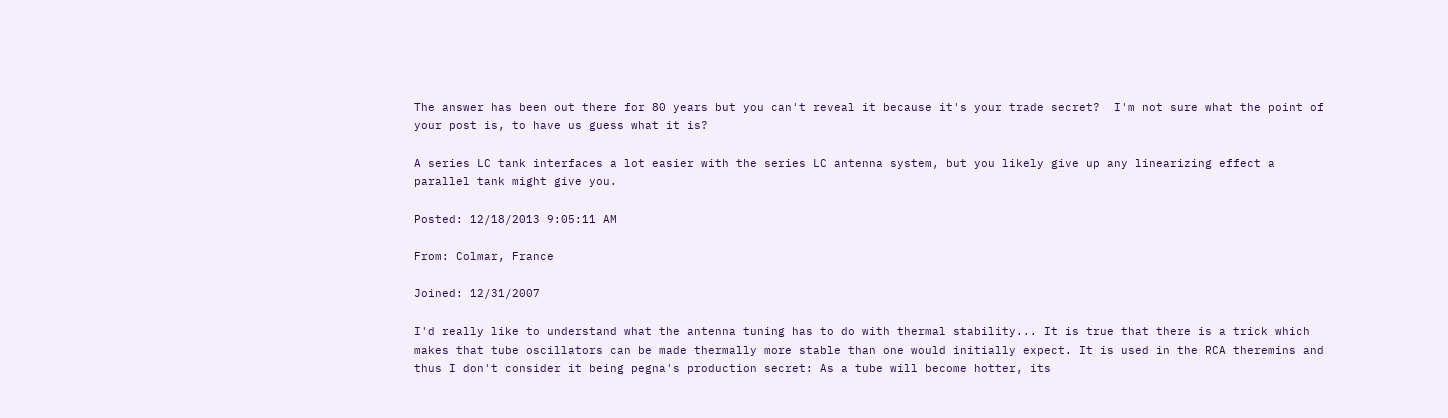The answer has been out there for 80 years but you can't reveal it because it's your trade secret?  I'm not sure what the point of your post is, to have us guess what it is?

A series LC tank interfaces a lot easier with the series LC antenna system, but you likely give up any linearizing effect a parallel tank might give you.

Posted: 12/18/2013 9:05:11 AM

From: Colmar, France

Joined: 12/31/2007

I'd really like to understand what the antenna tuning has to do with thermal stability... It is true that there is a trick which makes that tube oscillators can be made thermally more stable than one would initially expect. It is used in the RCA theremins and thus I don't consider it being pegna's production secret: As a tube will become hotter, its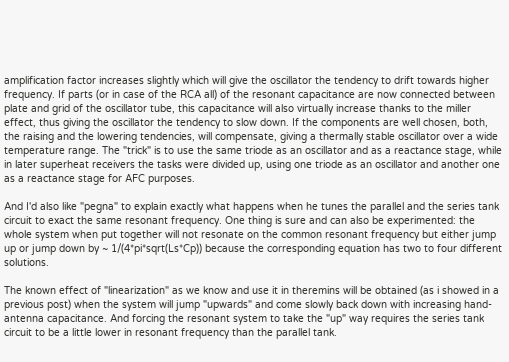amplification factor increases slightly which will give the oscillator the tendency to drift towards higher frequency. If parts (or in case of the RCA all) of the resonant capacitance are now connected between plate and grid of the oscillator tube, this capacitance will also virtually increase thanks to the miller effect, thus giving the oscillator the tendency to slow down. If the components are well chosen, both, the raising and the lowering tendencies, will compensate, giving a thermally stable oscillator over a wide temperature range. The "trick" is to use the same triode as an oscillator and as a reactance stage, while in later superheat receivers the tasks were divided up, using one triode as an oscillator and another one as a reactance stage for AFC purposes.

And I'd also like "pegna" to explain exactly what happens when he tunes the parallel and the series tank circuit to exact the same resonant frequency. One thing is sure and can also be experimented: the whole system when put together will not resonate on the common resonant frequency but either jump up or jump down by ~ 1/(4*pi*sqrt(Ls*Cp)) because the corresponding equation has two to four different solutions.

The known effect of "linearization" as we know and use it in theremins will be obtained (as i showed in a previous post) when the system will jump "upwards" and come slowly back down with increasing hand-antenna capacitance. And forcing the resonant system to take the "up" way requires the series tank circuit to be a little lower in resonant frequency than the parallel tank.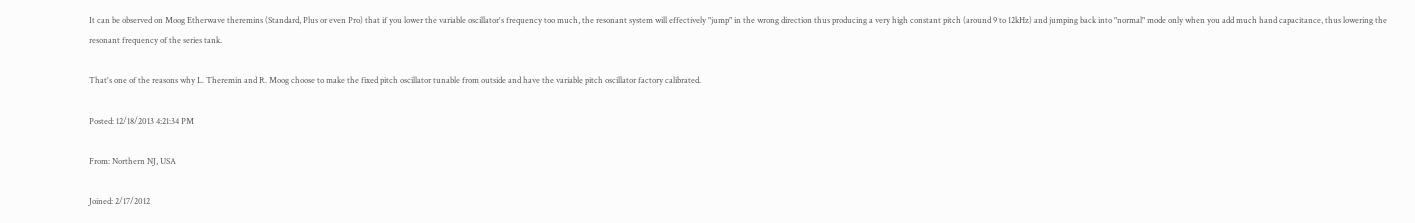It can be observed on Moog Etherwave theremins (Standard, Plus or even Pro) that if you lower the variable oscillator's frequency too much, the resonant system will effectively "jump" in the wrong direction thus producing a very high constant pitch (around 9 to 12kHz) and jumping back into "normal" mode only when you add much hand capacitance, thus lowering the resonant frequency of the series tank.

That's one of the reasons why L. Theremin and R. Moog choose to make the fixed pitch oscillator tunable from outside and have the variable pitch oscillator factory calibrated.

Posted: 12/18/2013 4:21:34 PM

From: Northern NJ, USA

Joined: 2/17/2012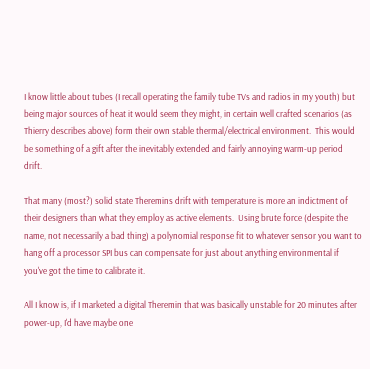I know little about tubes (I recall operating the family tube TVs and radios in my youth) but being major sources of heat it would seem they might, in certain well crafted scenarios (as Thierry describes above) form their own stable thermal/electrical environment.  This would be something of a gift after the inevitably extended and fairly annoying warm-up period drift.

That many (most?) solid state Theremins drift with temperature is more an indictment of their designers than what they employ as active elements.  Using brute force (despite the name, not necessarily a bad thing) a polynomial response fit to whatever sensor you want to hang off a processor SPI bus can compensate for just about anything environmental if you've got the time to calibrate it.

All I know is, if I marketed a digital Theremin that was basically unstable for 20 minutes after power-up, I'd have maybe one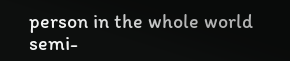person in the whole world semi-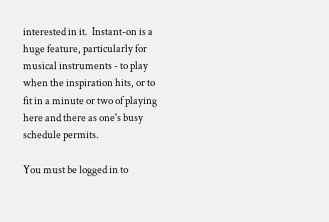interested in it.  Instant-on is a huge feature, particularly for musical instruments - to play when the inspiration hits, or to fit in a minute or two of playing here and there as one's busy schedule permits.

You must be logged in to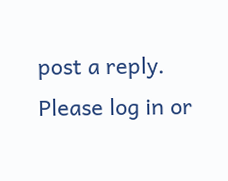post a reply. Please log in or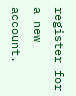register for a new account.